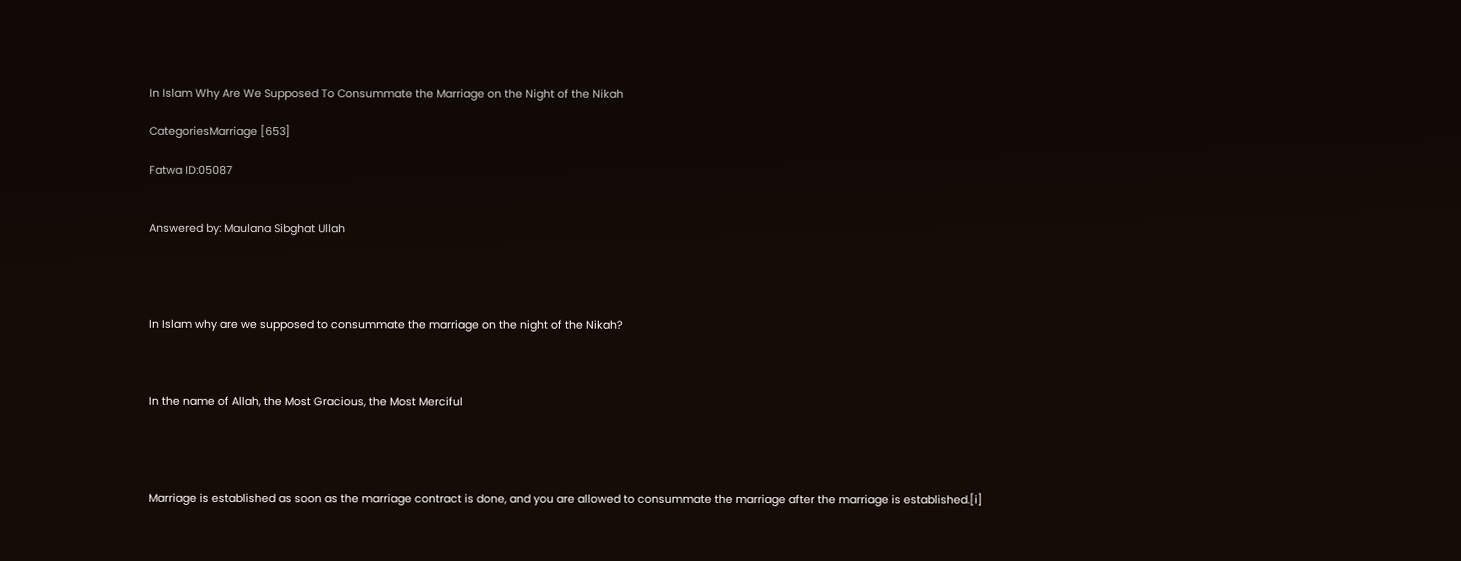In Islam Why Are We Supposed To Consummate the Marriage on the Night of the Nikah

CategoriesMarriage [653]

Fatwa ID:05087


Answered by: Maulana Sibghat Ullah




In Islam why are we supposed to consummate the marriage on the night of the Nikah?



In the name of Allah, the Most Gracious, the Most Merciful




Marriage is established as soon as the marriage contract is done, and you are allowed to consummate the marriage after the marriage is established.[i]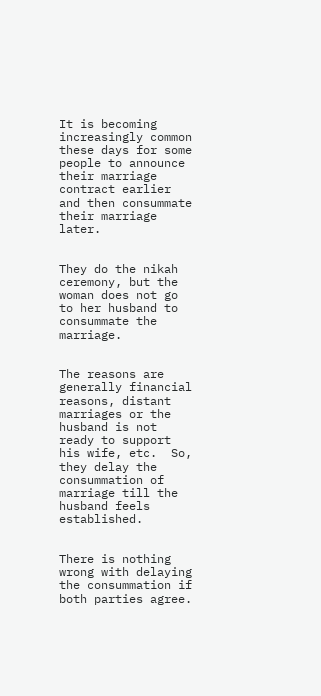It is becoming increasingly common these days for some people to announce their marriage contract earlier and then consummate their marriage later.


They do the nikah ceremony, but the woman does not go to her husband to consummate the marriage.


The reasons are generally financial reasons, distant marriages or the husband is not ready to support his wife, etc.  So, they delay the consummation of marriage till the husband feels established.


There is nothing wrong with delaying the consummation if both parties agree.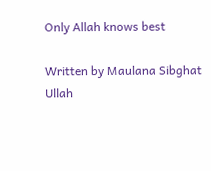Only Allah knows best

Written by Maulana Sibghat Ullah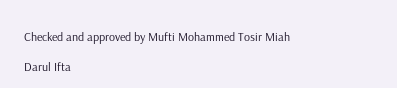Checked and approved by Mufti Mohammed Tosir Miah

Darul Ifta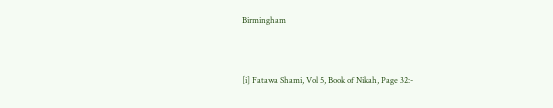Birmingham




[i] Fatawa Shami, Vol 5, Book of Nikah, Page 32:-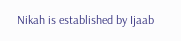Nikah is established by Ijaab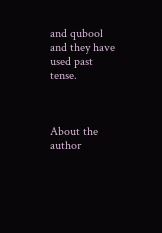and qubool and they have used past tense.



About the author